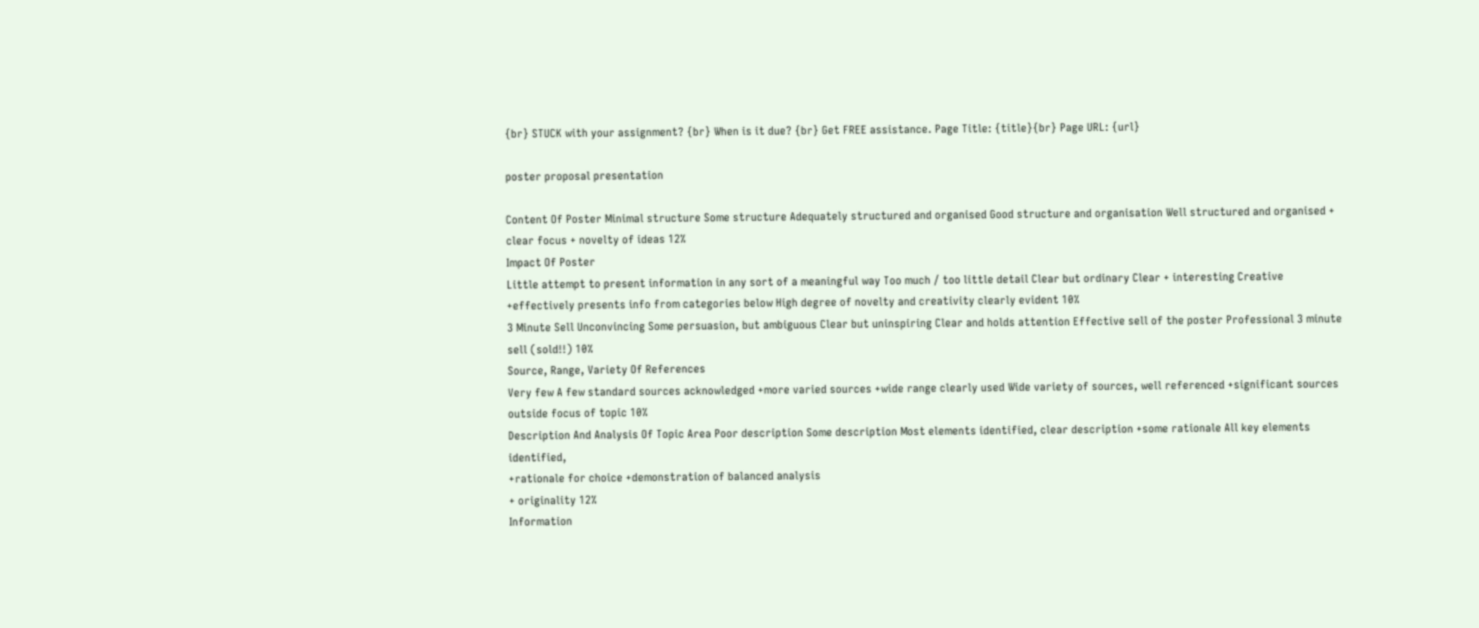{br} STUCK with your assignment? {br} When is it due? {br} Get FREE assistance. Page Title: {title}{br} Page URL: {url}

poster proposal presentation

Content Of Poster Minimal structure Some structure Adequately structured and organised Good structure and organisation Well structured and organised + clear focus + novelty of ideas 12%
Impact Of Poster
Little attempt to present information in any sort of a meaningful way Too much / too little detail Clear but ordinary Clear + interesting Creative
+effectively presents info from categories below High degree of novelty and creativity clearly evident 10%
3 Minute Sell Unconvincing Some persuasion, but ambiguous Clear but uninspiring Clear and holds attention Effective sell of the poster Professional 3 minute sell (sold!!) 10%
Source, Range, Variety Of References
Very few A few standard sources acknowledged +more varied sources +wide range clearly used Wide variety of sources, well referenced +significant sources outside focus of topic 10%
Description And Analysis Of Topic Area Poor description Some description Most elements identified, clear description +some rationale All key elements identified,
+rationale for choice +demonstration of balanced analysis
+ originality 12%
Information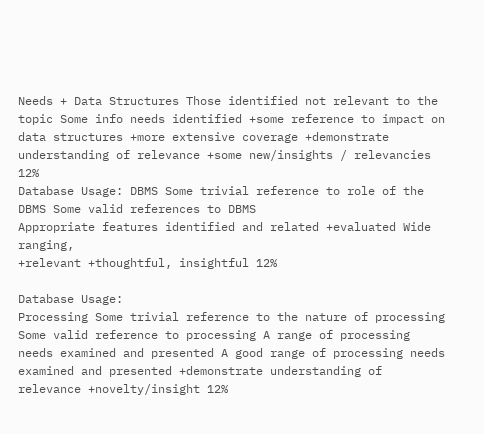Needs + Data Structures Those identified not relevant to the topic Some info needs identified +some reference to impact on data structures +more extensive coverage +demonstrate understanding of relevance +some new/insights / relevancies 12%
Database Usage: DBMS Some trivial reference to role of the DBMS Some valid references to DBMS
Appropriate features identified and related +evaluated Wide ranging,
+relevant +thoughtful, insightful 12%

Database Usage:
Processing Some trivial reference to the nature of processing Some valid reference to processing A range of processing needs examined and presented A good range of processing needs examined and presented +demonstrate understanding of relevance +novelty/insight 12%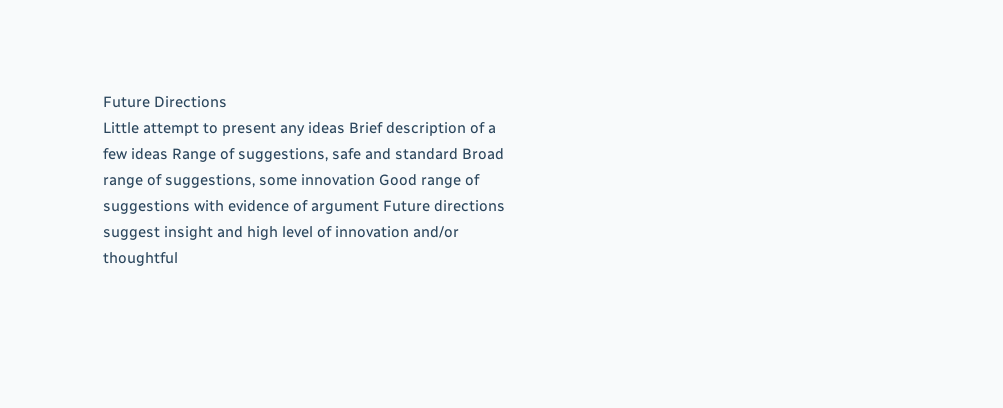Future Directions
Little attempt to present any ideas Brief description of a few ideas Range of suggestions, safe and standard Broad range of suggestions, some innovation Good range of suggestions with evidence of argument Future directions suggest insight and high level of innovation and/or thoughtful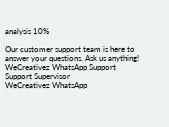analysis 10%

Our customer support team is here to answer your questions. Ask us anything!
WeCreativez WhatsApp Support
Support Supervisor
WeCreativez WhatsApp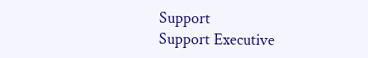Support
Support Executive